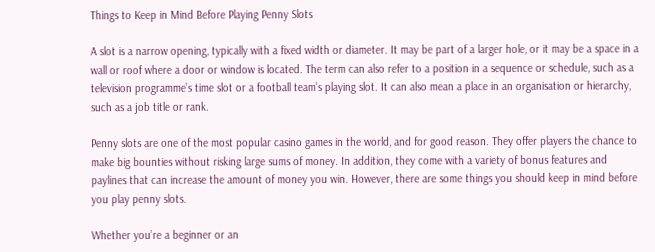Things to Keep in Mind Before Playing Penny Slots

A slot is a narrow opening, typically with a fixed width or diameter. It may be part of a larger hole, or it may be a space in a wall or roof where a door or window is located. The term can also refer to a position in a sequence or schedule, such as a television programme’s time slot or a football team’s playing slot. It can also mean a place in an organisation or hierarchy, such as a job title or rank.

Penny slots are one of the most popular casino games in the world, and for good reason. They offer players the chance to make big bounties without risking large sums of money. In addition, they come with a variety of bonus features and paylines that can increase the amount of money you win. However, there are some things you should keep in mind before you play penny slots.

Whether you’re a beginner or an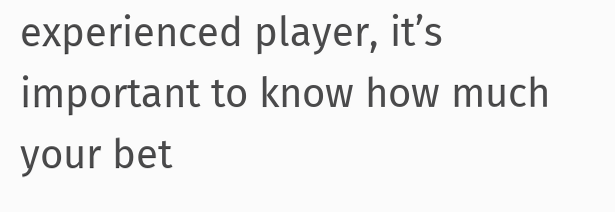experienced player, it’s important to know how much your bet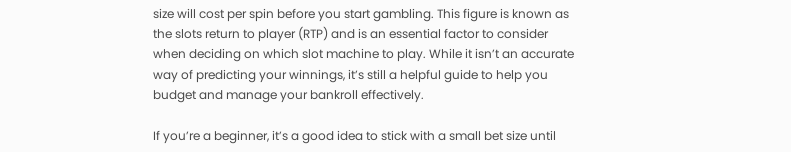size will cost per spin before you start gambling. This figure is known as the slots return to player (RTP) and is an essential factor to consider when deciding on which slot machine to play. While it isn’t an accurate way of predicting your winnings, it’s still a helpful guide to help you budget and manage your bankroll effectively.

If you’re a beginner, it’s a good idea to stick with a small bet size until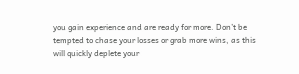you gain experience and are ready for more. Don’t be tempted to chase your losses or grab more wins, as this will quickly deplete your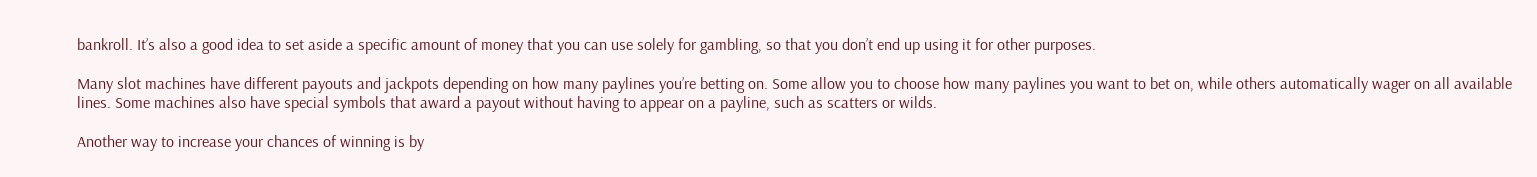bankroll. It’s also a good idea to set aside a specific amount of money that you can use solely for gambling, so that you don’t end up using it for other purposes.

Many slot machines have different payouts and jackpots depending on how many paylines you’re betting on. Some allow you to choose how many paylines you want to bet on, while others automatically wager on all available lines. Some machines also have special symbols that award a payout without having to appear on a payline, such as scatters or wilds.

Another way to increase your chances of winning is by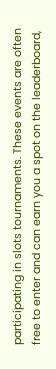participating in slots tournaments. These events are often free to enter and can earn you a spot on the leaderboard,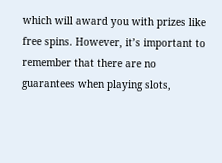which will award you with prizes like free spins. However, it’s important to remember that there are no guarantees when playing slots,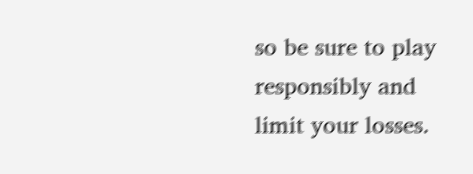so be sure to play responsibly and limit your losses.